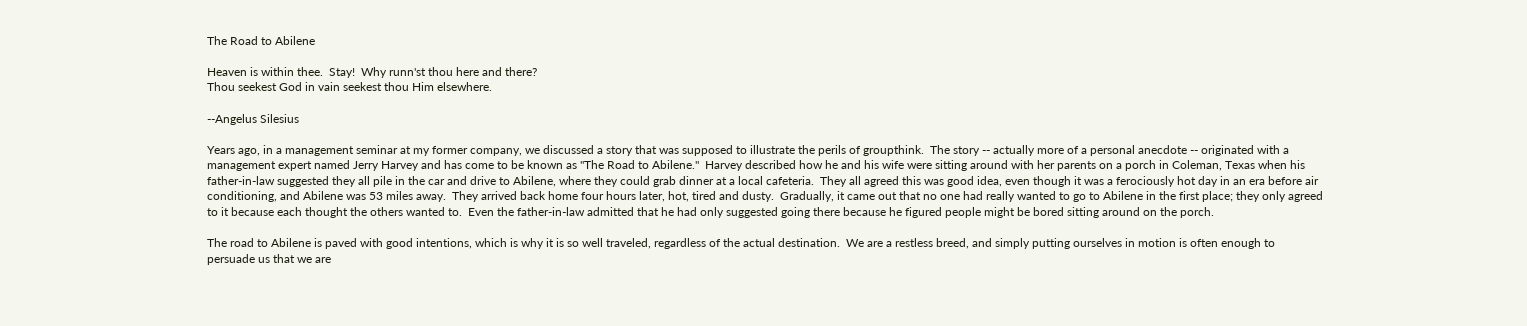The Road to Abilene

Heaven is within thee.  Stay!  Why runn'st thou here and there?
Thou seekest God in vain seekest thou Him elsewhere.

--Angelus Silesius

Years ago, in a management seminar at my former company, we discussed a story that was supposed to illustrate the perils of groupthink.  The story -- actually more of a personal anecdote -- originated with a management expert named Jerry Harvey and has come to be known as "The Road to Abilene."  Harvey described how he and his wife were sitting around with her parents on a porch in Coleman, Texas when his father-in-law suggested they all pile in the car and drive to Abilene, where they could grab dinner at a local cafeteria.  They all agreed this was good idea, even though it was a ferociously hot day in an era before air conditioning, and Abilene was 53 miles away.  They arrived back home four hours later, hot, tired and dusty.  Gradually, it came out that no one had really wanted to go to Abilene in the first place; they only agreed to it because each thought the others wanted to.  Even the father-in-law admitted that he had only suggested going there because he figured people might be bored sitting around on the porch.

The road to Abilene is paved with good intentions, which is why it is so well traveled, regardless of the actual destination.  We are a restless breed, and simply putting ourselves in motion is often enough to persuade us that we are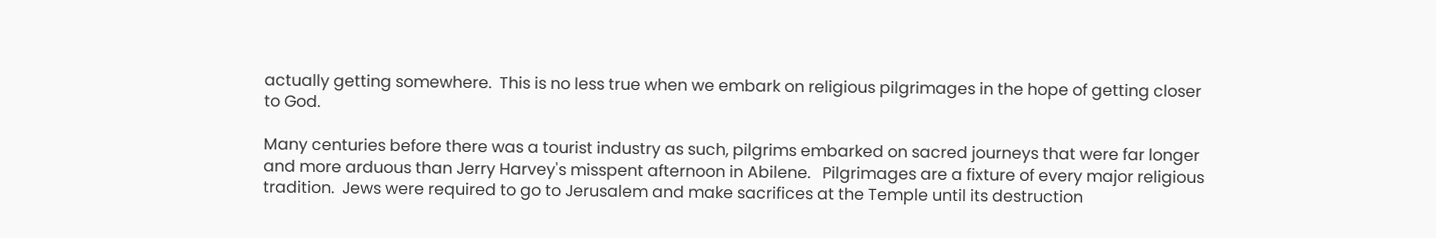actually getting somewhere.  This is no less true when we embark on religious pilgrimages in the hope of getting closer to God.

Many centuries before there was a tourist industry as such, pilgrims embarked on sacred journeys that were far longer and more arduous than Jerry Harvey's misspent afternoon in Abilene.   Pilgrimages are a fixture of every major religious tradition.  Jews were required to go to Jerusalem and make sacrifices at the Temple until its destruction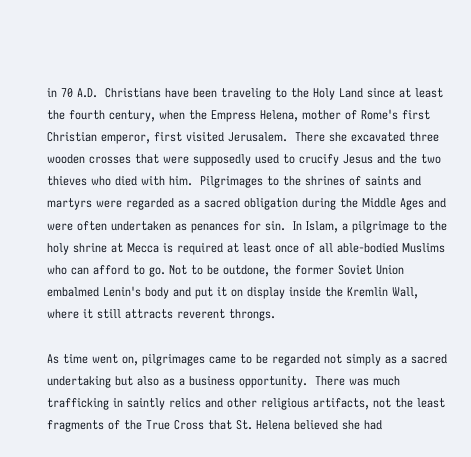in 70 A.D.  Christians have been traveling to the Holy Land since at least the fourth century, when the Empress Helena, mother of Rome's first Christian emperor, first visited Jerusalem.  There she excavated three wooden crosses that were supposedly used to crucify Jesus and the two thieves who died with him.  Pilgrimages to the shrines of saints and martyrs were regarded as a sacred obligation during the Middle Ages and were often undertaken as penances for sin.  In Islam, a pilgrimage to the holy shrine at Mecca is required at least once of all able-bodied Muslims who can afford to go. Not to be outdone, the former Soviet Union embalmed Lenin's body and put it on display inside the Kremlin Wall, where it still attracts reverent throngs.

As time went on, pilgrimages came to be regarded not simply as a sacred undertaking but also as a business opportunity.  There was much trafficking in saintly relics and other religious artifacts, not the least fragments of the True Cross that St. Helena believed she had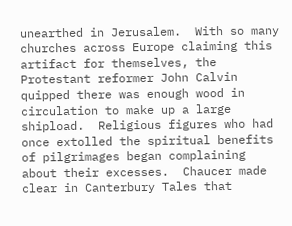unearthed in Jerusalem.  With so many churches across Europe claiming this artifact for themselves, the Protestant reformer John Calvin quipped there was enough wood in circulation to make up a large shipload.  Religious figures who had once extolled the spiritual benefits of pilgrimages began complaining about their excesses.  Chaucer made clear in Canterbury Tales that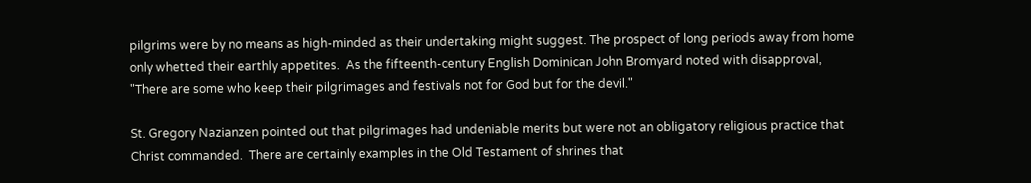pilgrims were by no means as high-minded as their undertaking might suggest. The prospect of long periods away from home only whetted their earthly appetites.  As the fifteenth-century English Dominican John Bromyard noted with disapproval,  "There are some who keep their pilgrimages and festivals not for God but for the devil."

St. Gregory Nazianzen pointed out that pilgrimages had undeniable merits but were not an obligatory religious practice that Christ commanded.  There are certainly examples in the Old Testament of shrines that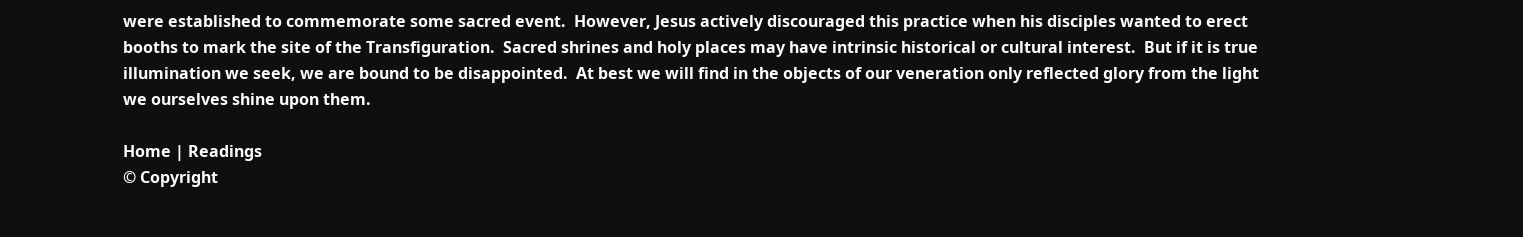were established to commemorate some sacred event.  However, Jesus actively discouraged this practice when his disciples wanted to erect booths to mark the site of the Transfiguration.  Sacred shrines and holy places may have intrinsic historical or cultural interest.  But if it is true illumination we seek, we are bound to be disappointed.  At best we will find in the objects of our veneration only reflected glory from the light we ourselves shine upon them.

Home | Readings
© Copyright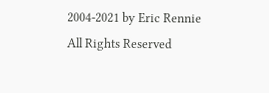2004-2021 by Eric Rennie
All Rights Reserved